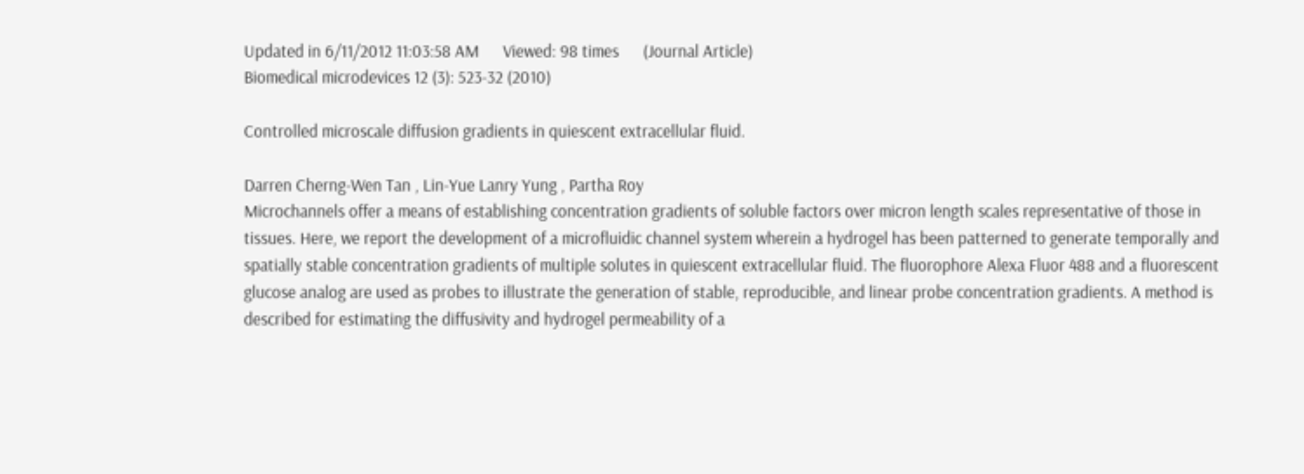Updated in 6/11/2012 11:03:58 AM      Viewed: 98 times      (Journal Article)
Biomedical microdevices 12 (3): 523-32 (2010)

Controlled microscale diffusion gradients in quiescent extracellular fluid.

Darren Cherng-Wen Tan , Lin-Yue Lanry Yung , Partha Roy
Microchannels offer a means of establishing concentration gradients of soluble factors over micron length scales representative of those in tissues. Here, we report the development of a microfluidic channel system wherein a hydrogel has been patterned to generate temporally and spatially stable concentration gradients of multiple solutes in quiescent extracellular fluid. The fluorophore Alexa Fluor 488 and a fluorescent glucose analog are used as probes to illustrate the generation of stable, reproducible, and linear probe concentration gradients. A method is described for estimating the diffusivity and hydrogel permeability of a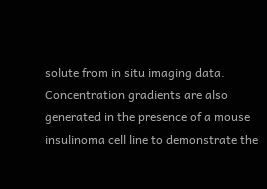solute from in situ imaging data. Concentration gradients are also generated in the presence of a mouse insulinoma cell line to demonstrate the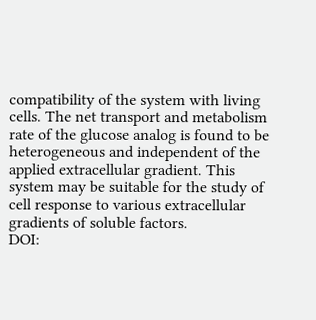compatibility of the system with living cells. The net transport and metabolism rate of the glucose analog is found to be heterogeneous and independent of the applied extracellular gradient. This system may be suitable for the study of cell response to various extracellular gradients of soluble factors.
DOI: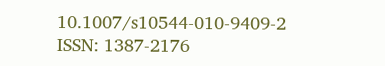10.1007/s10544-010-9409-2      ISSN: 1387-2176